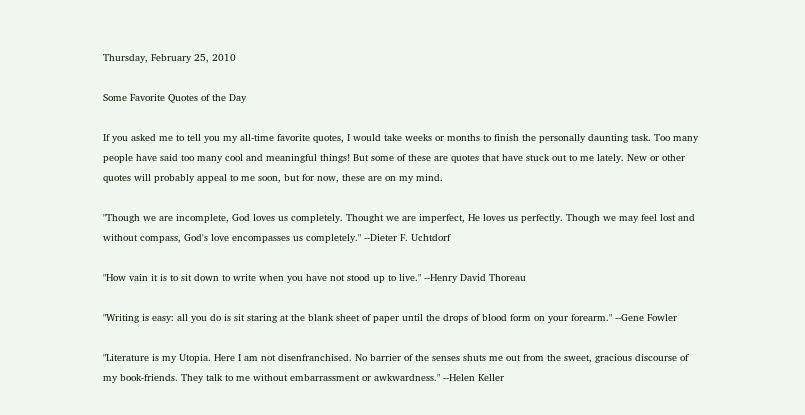Thursday, February 25, 2010

Some Favorite Quotes of the Day

If you asked me to tell you my all-time favorite quotes, I would take weeks or months to finish the personally daunting task. Too many people have said too many cool and meaningful things! But some of these are quotes that have stuck out to me lately. New or other quotes will probably appeal to me soon, but for now, these are on my mind.

"Though we are incomplete, God loves us completely. Thought we are imperfect, He loves us perfectly. Though we may feel lost and without compass, God's love encompasses us completely." --Dieter F. Uchtdorf

"How vain it is to sit down to write when you have not stood up to live." --Henry David Thoreau

"Writing is easy: all you do is sit staring at the blank sheet of paper until the drops of blood form on your forearm." --Gene Fowler

"Literature is my Utopia. Here I am not disenfranchised. No barrier of the senses shuts me out from the sweet, gracious discourse of my book-friends. They talk to me without embarrassment or awkwardness." --Helen Keller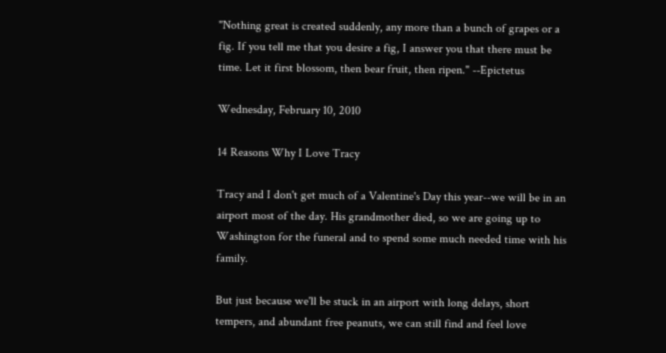"Nothing great is created suddenly, any more than a bunch of grapes or a fig. If you tell me that you desire a fig, I answer you that there must be time. Let it first blossom, then bear fruit, then ripen." --Epictetus

Wednesday, February 10, 2010

14 Reasons Why I Love Tracy

Tracy and I don't get much of a Valentine's Day this year--we will be in an airport most of the day. His grandmother died, so we are going up to Washington for the funeral and to spend some much needed time with his family.

But just because we'll be stuck in an airport with long delays, short tempers, and abundant free peanuts, we can still find and feel love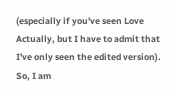(especially if you've seen Love Actually, but I have to admit that I've only seen the edited version). So, I am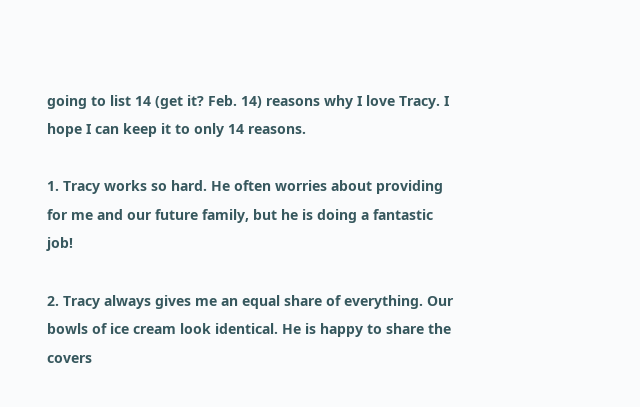going to list 14 (get it? Feb. 14) reasons why I love Tracy. I hope I can keep it to only 14 reasons.

1. Tracy works so hard. He often worries about providing for me and our future family, but he is doing a fantastic job!

2. Tracy always gives me an equal share of everything. Our bowls of ice cream look identical. He is happy to share the covers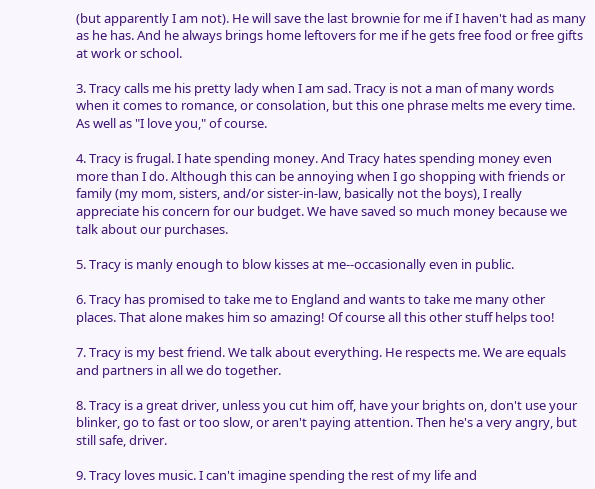(but apparently I am not). He will save the last brownie for me if I haven't had as many as he has. And he always brings home leftovers for me if he gets free food or free gifts at work or school.

3. Tracy calls me his pretty lady when I am sad. Tracy is not a man of many words when it comes to romance, or consolation, but this one phrase melts me every time. As well as "I love you," of course.

4. Tracy is frugal. I hate spending money. And Tracy hates spending money even more than I do. Although this can be annoying when I go shopping with friends or family (my mom, sisters, and/or sister-in-law, basically not the boys), I really appreciate his concern for our budget. We have saved so much money because we talk about our purchases.

5. Tracy is manly enough to blow kisses at me--occasionally even in public.

6. Tracy has promised to take me to England and wants to take me many other places. That alone makes him so amazing! Of course all this other stuff helps too!

7. Tracy is my best friend. We talk about everything. He respects me. We are equals and partners in all we do together.

8. Tracy is a great driver, unless you cut him off, have your brights on, don't use your blinker, go to fast or too slow, or aren't paying attention. Then he's a very angry, but still safe, driver.

9. Tracy loves music. I can't imagine spending the rest of my life and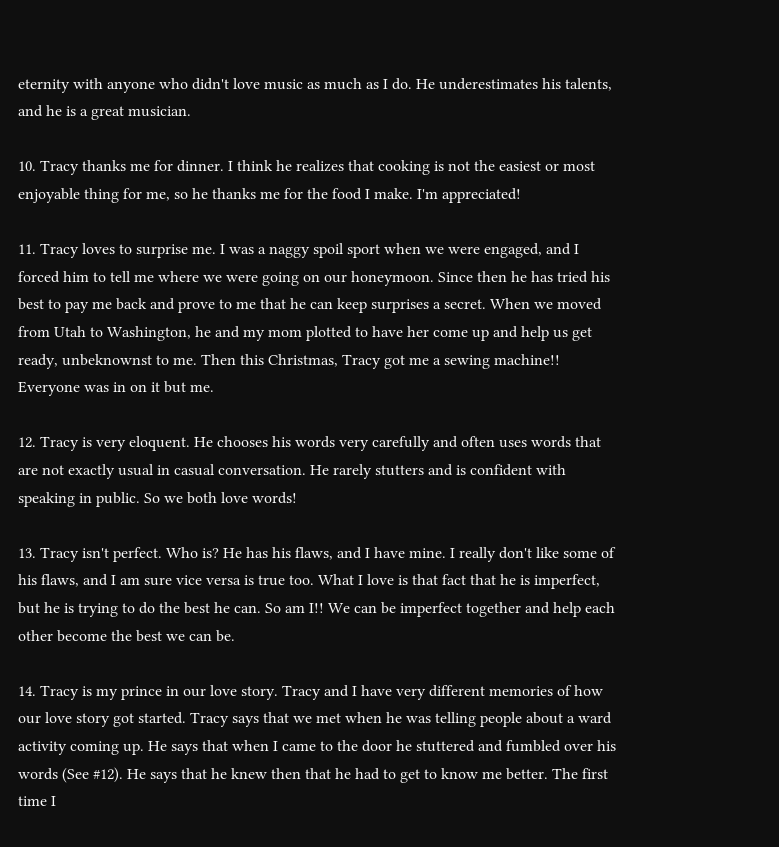eternity with anyone who didn't love music as much as I do. He underestimates his talents, and he is a great musician.

10. Tracy thanks me for dinner. I think he realizes that cooking is not the easiest or most enjoyable thing for me, so he thanks me for the food I make. I'm appreciated!

11. Tracy loves to surprise me. I was a naggy spoil sport when we were engaged, and I forced him to tell me where we were going on our honeymoon. Since then he has tried his best to pay me back and prove to me that he can keep surprises a secret. When we moved from Utah to Washington, he and my mom plotted to have her come up and help us get ready, unbeknownst to me. Then this Christmas, Tracy got me a sewing machine!! Everyone was in on it but me.

12. Tracy is very eloquent. He chooses his words very carefully and often uses words that are not exactly usual in casual conversation. He rarely stutters and is confident with speaking in public. So we both love words!

13. Tracy isn't perfect. Who is? He has his flaws, and I have mine. I really don't like some of his flaws, and I am sure vice versa is true too. What I love is that fact that he is imperfect, but he is trying to do the best he can. So am I!! We can be imperfect together and help each other become the best we can be.

14. Tracy is my prince in our love story. Tracy and I have very different memories of how our love story got started. Tracy says that we met when he was telling people about a ward activity coming up. He says that when I came to the door he stuttered and fumbled over his words (See #12). He says that he knew then that he had to get to know me better. The first time I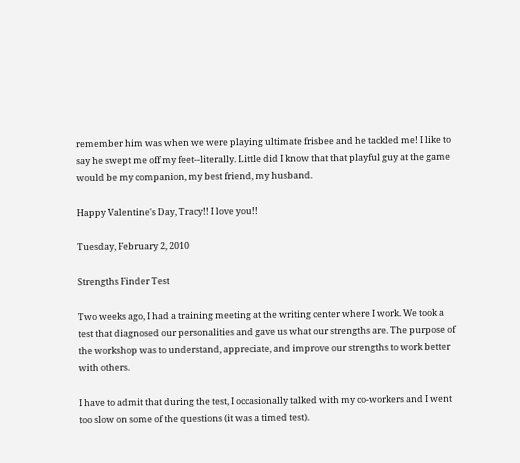remember him was when we were playing ultimate frisbee and he tackled me! I like to say he swept me off my feet--literally. Little did I know that that playful guy at the game would be my companion, my best friend, my husband.

Happy Valentine's Day, Tracy!! I love you!!

Tuesday, February 2, 2010

Strengths Finder Test

Two weeks ago, I had a training meeting at the writing center where I work. We took a test that diagnosed our personalities and gave us what our strengths are. The purpose of the workshop was to understand, appreciate, and improve our strengths to work better with others.

I have to admit that during the test, I occasionally talked with my co-workers and I went too slow on some of the questions (it was a timed test).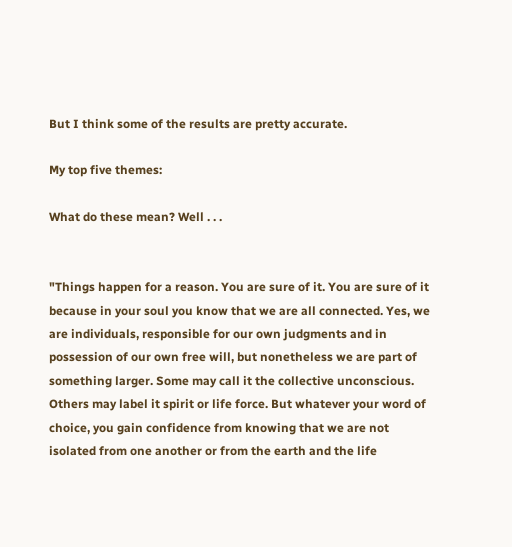But I think some of the results are pretty accurate.

My top five themes:

What do these mean? Well . . .


"Things happen for a reason. You are sure of it. You are sure of it because in your soul you know that we are all connected. Yes, we are individuals, responsible for our own judgments and in possession of our own free will, but nonetheless we are part of something larger. Some may call it the collective unconscious. Others may label it spirit or life force. But whatever your word of choice, you gain confidence from knowing that we are not isolated from one another or from the earth and the life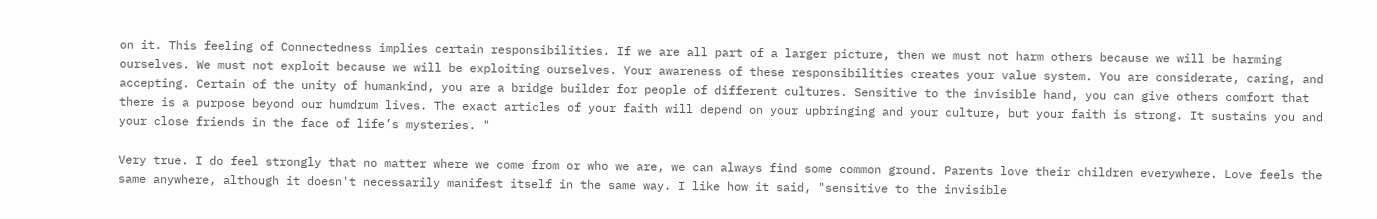on it. This feeling of Connectedness implies certain responsibilities. If we are all part of a larger picture, then we must not harm others because we will be harming ourselves. We must not exploit because we will be exploiting ourselves. Your awareness of these responsibilities creates your value system. You are considerate, caring, and accepting. Certain of the unity of humankind, you are a bridge builder for people of different cultures. Sensitive to the invisible hand, you can give others comfort that there is a purpose beyond our humdrum lives. The exact articles of your faith will depend on your upbringing and your culture, but your faith is strong. It sustains you and your close friends in the face of life’s mysteries. "

Very true. I do feel strongly that no matter where we come from or who we are, we can always find some common ground. Parents love their children everywhere. Love feels the same anywhere, although it doesn't necessarily manifest itself in the same way. I like how it said, "sensitive to the invisible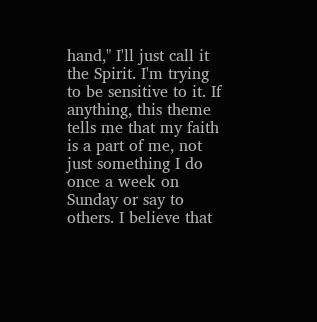hand," I'll just call it the Spirit. I'm trying to be sensitive to it. If anything, this theme tells me that my faith is a part of me, not just something I do once a week on Sunday or say to others. I believe that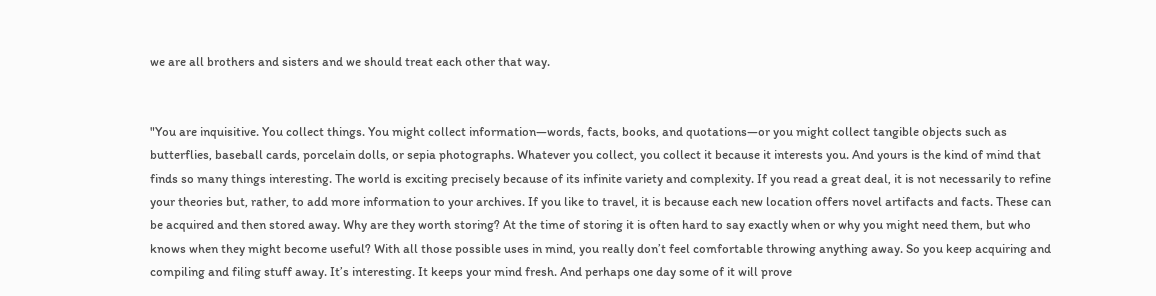we are all brothers and sisters and we should treat each other that way.


"You are inquisitive. You collect things. You might collect information—words, facts, books, and quotations—or you might collect tangible objects such as butterflies, baseball cards, porcelain dolls, or sepia photographs. Whatever you collect, you collect it because it interests you. And yours is the kind of mind that finds so many things interesting. The world is exciting precisely because of its infinite variety and complexity. If you read a great deal, it is not necessarily to refine your theories but, rather, to add more information to your archives. If you like to travel, it is because each new location offers novel artifacts and facts. These can be acquired and then stored away. Why are they worth storing? At the time of storing it is often hard to say exactly when or why you might need them, but who knows when they might become useful? With all those possible uses in mind, you really don’t feel comfortable throwing anything away. So you keep acquiring and compiling and filing stuff away. It’s interesting. It keeps your mind fresh. And perhaps one day some of it will prove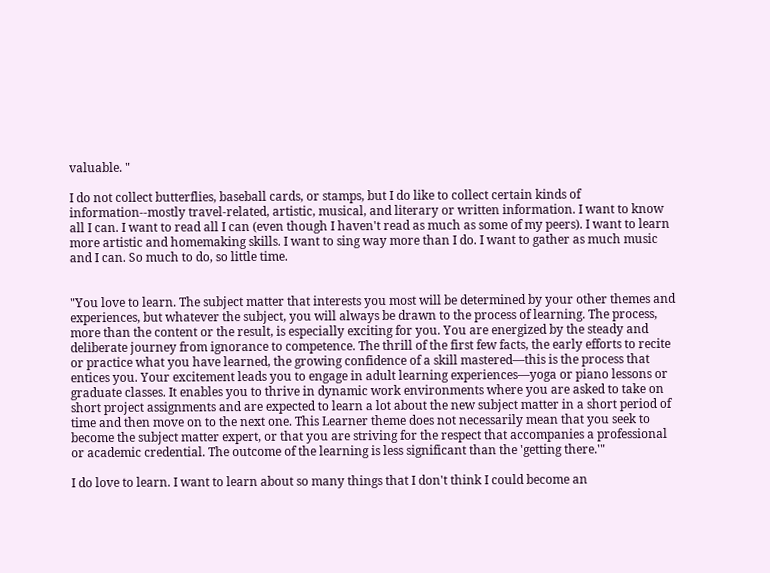valuable. "

I do not collect butterflies, baseball cards, or stamps, but I do like to collect certain kinds of information--mostly travel-related, artistic, musical, and literary or written information. I want to know all I can. I want to read all I can (even though I haven't read as much as some of my peers). I want to learn more artistic and homemaking skills. I want to sing way more than I do. I want to gather as much music and I can. So much to do, so little time.


"You love to learn. The subject matter that interests you most will be determined by your other themes and experiences, but whatever the subject, you will always be drawn to the process of learning. The process, more than the content or the result, is especially exciting for you. You are energized by the steady and deliberate journey from ignorance to competence. The thrill of the first few facts, the early efforts to recite or practice what you have learned, the growing confidence of a skill mastered—this is the process that entices you. Your excitement leads you to engage in adult learning experiences—yoga or piano lessons or graduate classes. It enables you to thrive in dynamic work environments where you are asked to take on short project assignments and are expected to learn a lot about the new subject matter in a short period of time and then move on to the next one. This Learner theme does not necessarily mean that you seek to become the subject matter expert, or that you are striving for the respect that accompanies a professional or academic credential. The outcome of the learning is less significant than the 'getting there.'"

I do love to learn. I want to learn about so many things that I don't think I could become an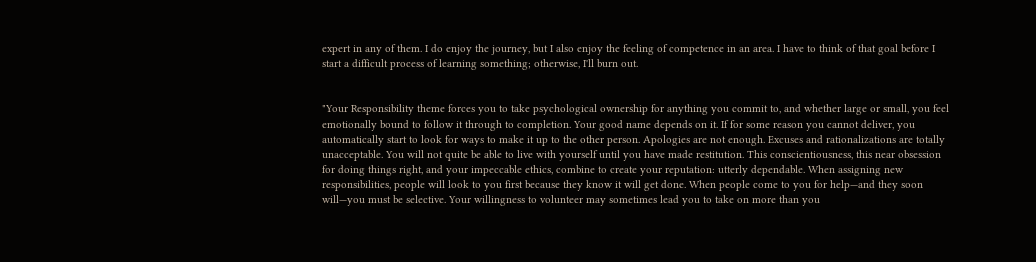expert in any of them. I do enjoy the journey, but I also enjoy the feeling of competence in an area. I have to think of that goal before I start a difficult process of learning something; otherwise, I'll burn out.


"Your Responsibility theme forces you to take psychological ownership for anything you commit to, and whether large or small, you feel emotionally bound to follow it through to completion. Your good name depends on it. If for some reason you cannot deliver, you automatically start to look for ways to make it up to the other person. Apologies are not enough. Excuses and rationalizations are totally unacceptable. You will not quite be able to live with yourself until you have made restitution. This conscientiousness, this near obsession for doing things right, and your impeccable ethics, combine to create your reputation: utterly dependable. When assigning new responsibilities, people will look to you first because they know it will get done. When people come to you for help—and they soon will—you must be selective. Your willingness to volunteer may sometimes lead you to take on more than you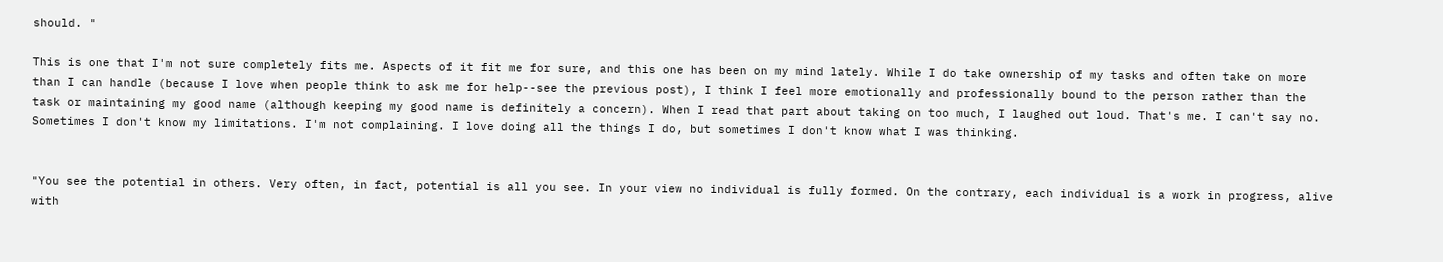should. "

This is one that I'm not sure completely fits me. Aspects of it fit me for sure, and this one has been on my mind lately. While I do take ownership of my tasks and often take on more than I can handle (because I love when people think to ask me for help--see the previous post), I think I feel more emotionally and professionally bound to the person rather than the task or maintaining my good name (although keeping my good name is definitely a concern). When I read that part about taking on too much, I laughed out loud. That's me. I can't say no. Sometimes I don't know my limitations. I'm not complaining. I love doing all the things I do, but sometimes I don't know what I was thinking.


"You see the potential in others. Very often, in fact, potential is all you see. In your view no individual is fully formed. On the contrary, each individual is a work in progress, alive with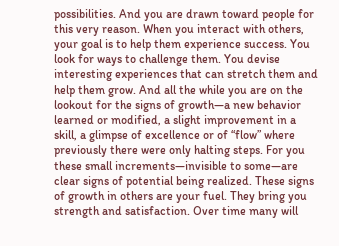possibilities. And you are drawn toward people for this very reason. When you interact with others, your goal is to help them experience success. You look for ways to challenge them. You devise interesting experiences that can stretch them and help them grow. And all the while you are on the lookout for the signs of growth—a new behavior learned or modified, a slight improvement in a skill, a glimpse of excellence or of “flow” where previously there were only halting steps. For you these small increments—invisible to some—are clear signs of potential being realized. These signs of growth in others are your fuel. They bring you strength and satisfaction. Over time many will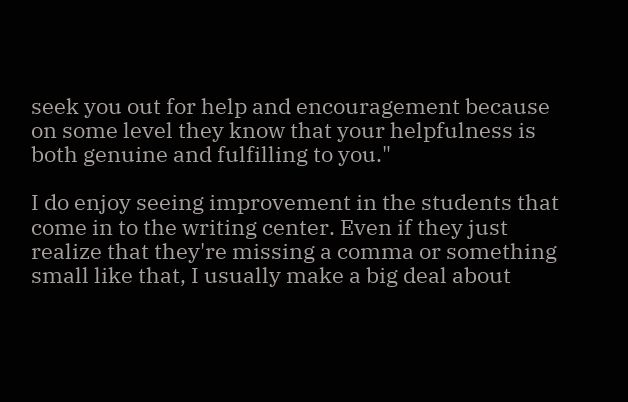seek you out for help and encouragement because on some level they know that your helpfulness is both genuine and fulfilling to you."

I do enjoy seeing improvement in the students that come in to the writing center. Even if they just realize that they're missing a comma or something small like that, I usually make a big deal about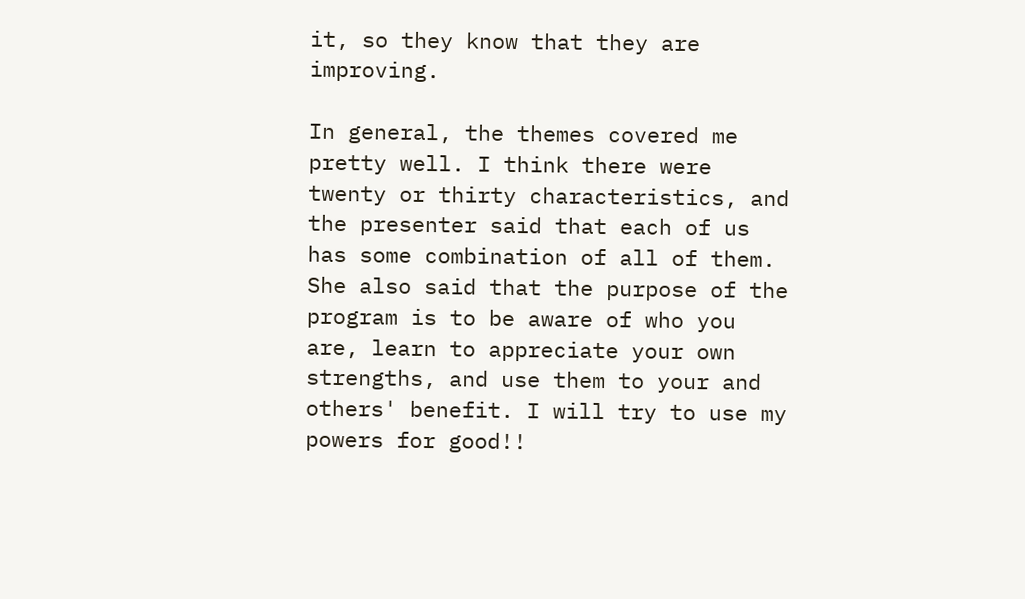it, so they know that they are improving.

In general, the themes covered me pretty well. I think there were twenty or thirty characteristics, and the presenter said that each of us has some combination of all of them. She also said that the purpose of the program is to be aware of who you are, learn to appreciate your own strengths, and use them to your and others' benefit. I will try to use my powers for good!!